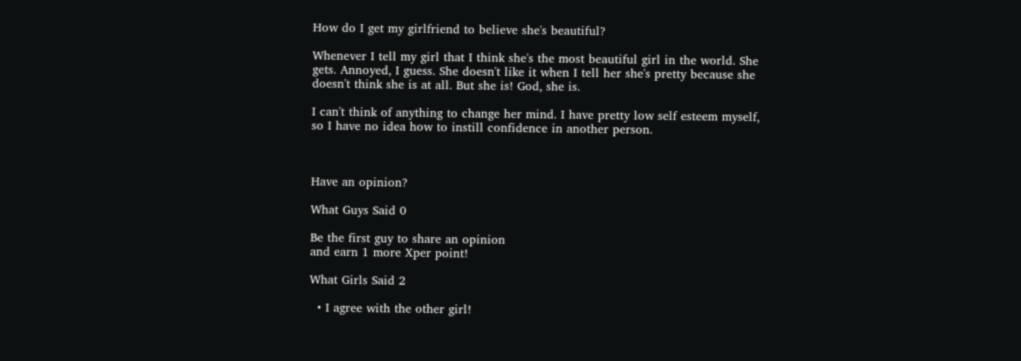How do I get my girlfriend to believe she's beautiful?

Whenever I tell my girl that I think she's the most beautiful girl in the world. She gets. Annoyed, I guess. She doesn't like it when I tell her she's pretty because she doesn't think she is at all. But she is! God, she is.

I can't think of anything to change her mind. I have pretty low self esteem myself, so I have no idea how to instill confidence in another person.



Have an opinion?

What Guys Said 0

Be the first guy to share an opinion
and earn 1 more Xper point!

What Girls Said 2

  • I agree with the other girl!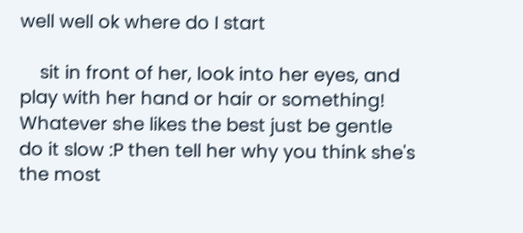well well ok where do I start

    sit in front of her, look into her eyes, and play with her hand or hair or something! Whatever she likes the best just be gentle do it slow :P then tell her why you think she's the most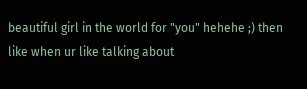beautiful girl in the world for "you" hehehe ;) then like when ur like talking about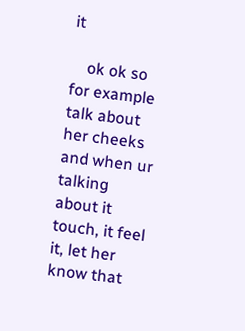it

    ok ok so for example talk about her cheeks and when ur talking about it touch, it feel it, let her know that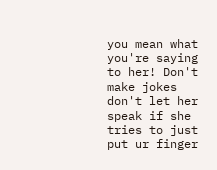you mean what you're saying to her! Don't make jokes don't let her speak if she tries to just put ur finger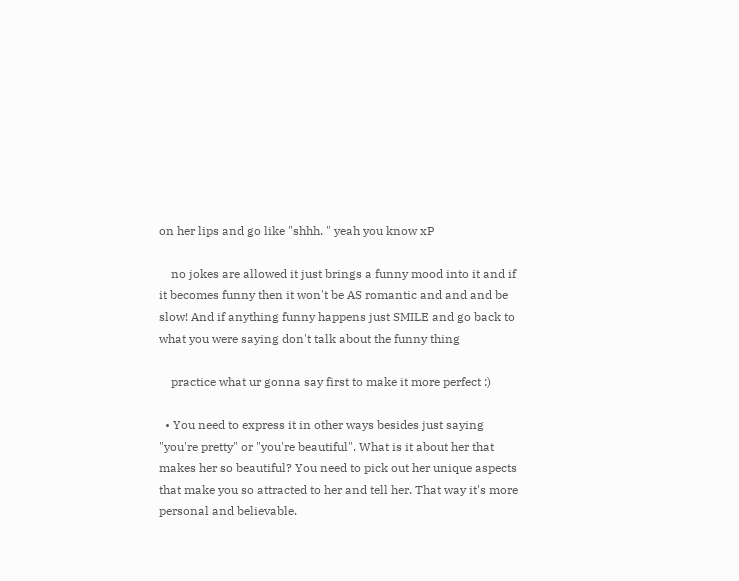on her lips and go like "shhh. " yeah you know xP

    no jokes are allowed it just brings a funny mood into it and if it becomes funny then it won't be AS romantic and and and be slow! And if anything funny happens just SMILE and go back to what you were saying don't talk about the funny thing

    practice what ur gonna say first to make it more perfect :)

  • You need to express it in other ways besides just saying "you're pretty" or "you're beautiful". What is it about her that makes her so beautiful? You need to pick out her unique aspects that make you so attracted to her and tell her. That way it's more personal and believable.